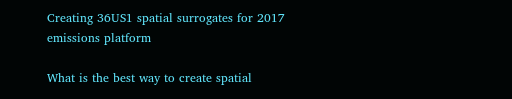Creating 36US1 spatial surrogates for 2017 emissions platform

What is the best way to create spatial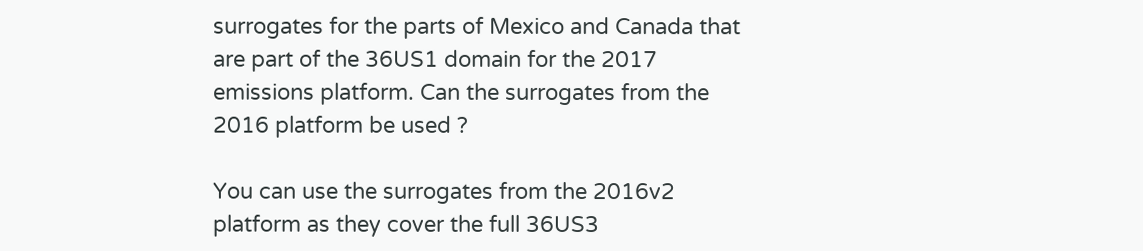surrogates for the parts of Mexico and Canada that are part of the 36US1 domain for the 2017 emissions platform. Can the surrogates from the 2016 platform be used ?

You can use the surrogates from the 2016v2 platform as they cover the full 36US3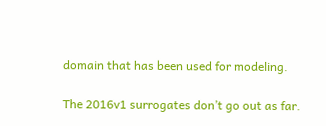domain that has been used for modeling.

The 2016v1 surrogates don’t go out as far.